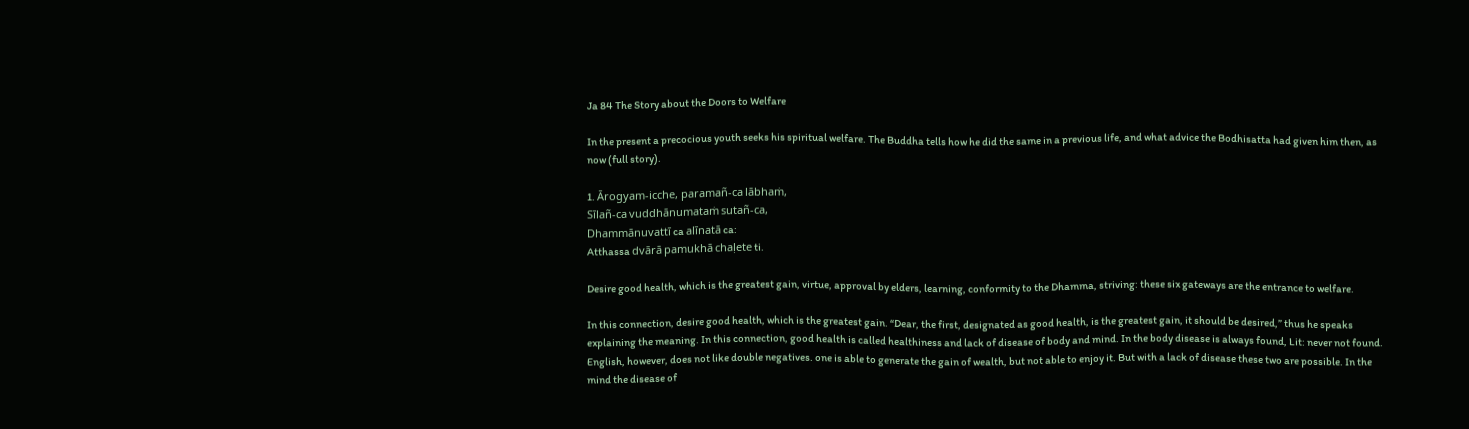Ja 84 The Story about the Doors to Welfare

In the present a precocious youth seeks his spiritual welfare. The Buddha tells how he did the same in a previous life, and what advice the Bodhisatta had given him then, as now (full story).

1. Ārogyam-icche, paramañ-ca lābhaṁ,
Sīlañ-ca vuddhānumataṁ sutañ-ca,
Dhammānuvattī ca alīnatā ca:
Atthassa dvārā pamukhā chaḷete ti.

Desire good health, which is the greatest gain, virtue, approval by elders, learning, conformity to the Dhamma, striving: these six gateways are the entrance to welfare.

In this connection, desire good health, which is the greatest gain. “Dear, the first, designated as good health, is the greatest gain, it should be desired,” thus he speaks explaining the meaning. In this connection, good health is called healthiness and lack of disease of body and mind. In the body disease is always found, Lit: never not found. English, however, does not like double negatives. one is able to generate the gain of wealth, but not able to enjoy it. But with a lack of disease these two are possible. In the mind the disease of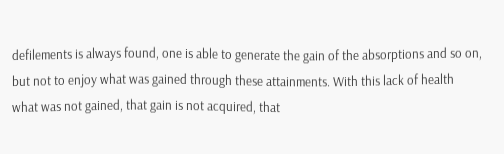defilements is always found, one is able to generate the gain of the absorptions and so on, but not to enjoy what was gained through these attainments. With this lack of health what was not gained, that gain is not acquired, that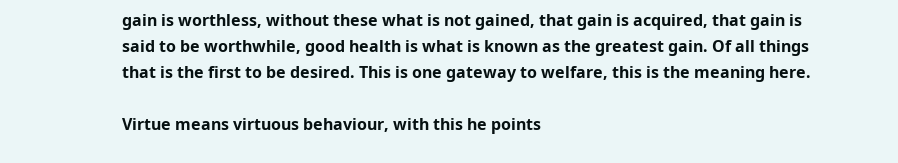gain is worthless, without these what is not gained, that gain is acquired, that gain is said to be worthwhile, good health is what is known as the greatest gain. Of all things that is the first to be desired. This is one gateway to welfare, this is the meaning here.

Virtue means virtuous behaviour, with this he points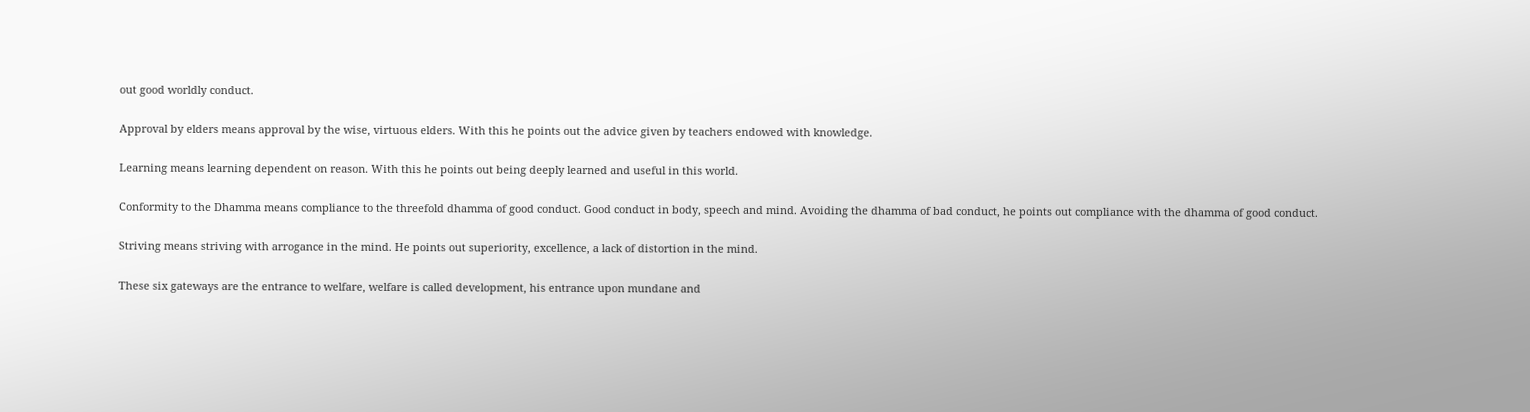out good worldly conduct.

Approval by elders means approval by the wise, virtuous elders. With this he points out the advice given by teachers endowed with knowledge.

Learning means learning dependent on reason. With this he points out being deeply learned and useful in this world.

Conformity to the Dhamma means compliance to the threefold dhamma of good conduct. Good conduct in body, speech and mind. Avoiding the dhamma of bad conduct, he points out compliance with the dhamma of good conduct.

Striving means striving with arrogance in the mind. He points out superiority, excellence, a lack of distortion in the mind.

These six gateways are the entrance to welfare, welfare is called development, his entrance upon mundane and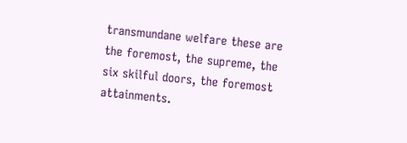transmundane welfare these are the foremost, the supreme, the six skilful doors, the foremost attainments.